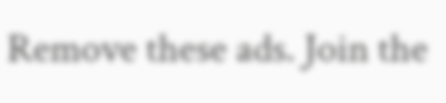Remove these ads. Join the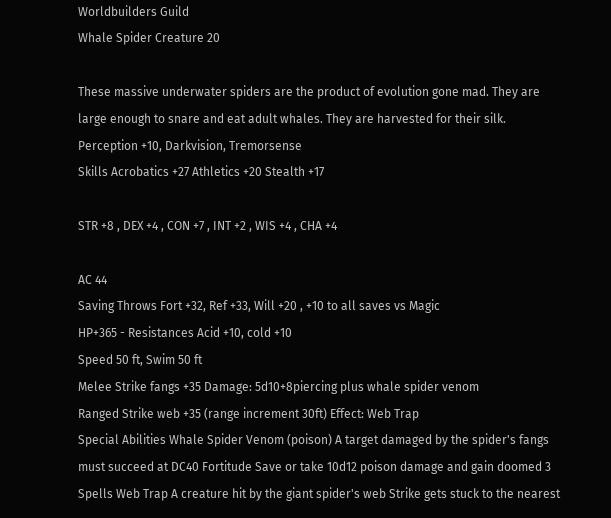Worldbuilders Guild
Whale Spider Creature 20

These massive underwater spiders are the product of evolution gone mad. They are large enough to snare and eat adult whales. They are harvested for their silk.
Perception +10, Darkvision, Tremorsense
Skills Acrobatics +27 Athletics +20 Stealth +17

STR +8 , DEX +4 , CON +7 , INT +2 , WIS +4 , CHA +4

AC 44
Saving Throws Fort +32, Ref +33, Will +20 , +10 to all saves vs Magic
HP+365 - Resistances Acid +10, cold +10
Speed 50 ft, Swim 50 ft
Melee Strike fangs +35 Damage: 5d10+8piercing plus whale spider venom
Ranged Strike web +35 (range increment 30ft) Effect: Web Trap
Special Abilities Whale Spider Venom (poison) A target damaged by the spider's fangs must succeed at DC40 Fortitude Save or take 10d12 poison damage and gain doomed 3
Spells Web Trap A creature hit by the giant spider's web Strike gets stuck to the nearest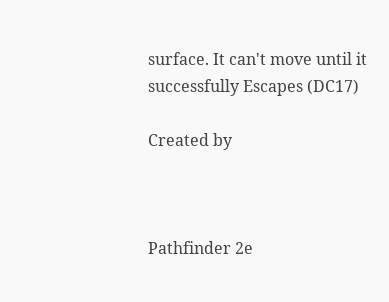surface. It can't move until it successfully Escapes (DC17)

Created by



Pathfinder 2e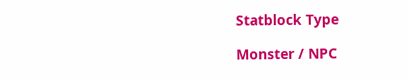Statblock Type

Monster / NPC